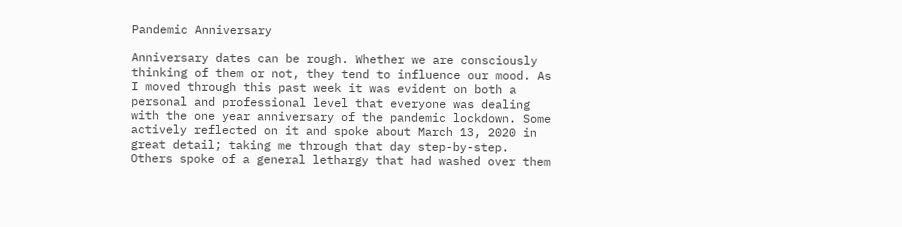Pandemic Anniversary

Anniversary dates can be rough. Whether we are consciously thinking of them or not, they tend to influence our mood. As I moved through this past week it was evident on both a personal and professional level that everyone was dealing with the one year anniversary of the pandemic lockdown. Some actively reflected on it and spoke about March 13, 2020 in great detail; taking me through that day step-by-step. Others spoke of a general lethargy that had washed over them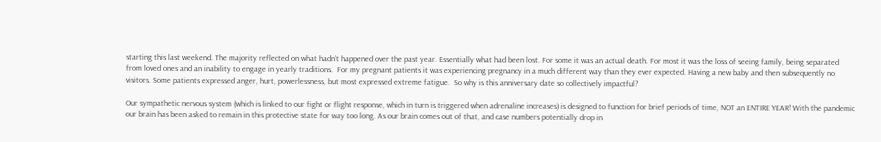starting this last weekend. The majority reflected on what hadn’t happened over the past year. Essentially what had been lost. For some it was an actual death. For most it was the loss of seeing family, being separated from loved ones and an inability to engage in yearly traditions.  For my pregnant patients it was experiencing pregnancy in a much different way than they ever expected. Having a new baby and then subsequently no visitors. Some patients expressed anger, hurt, powerlessness, but most expressed extreme fatigue.  So why is this anniversary date so collectively impactful?

Our sympathetic nervous system (which is linked to our fight or flight response, which in turn is triggered when adrenaline increases) is designed to function for brief periods of time, NOT an ENTIRE YEAR! With the pandemic our brain has been asked to remain in this protective state for way too long. As our brain comes out of that, and case numbers potentially drop in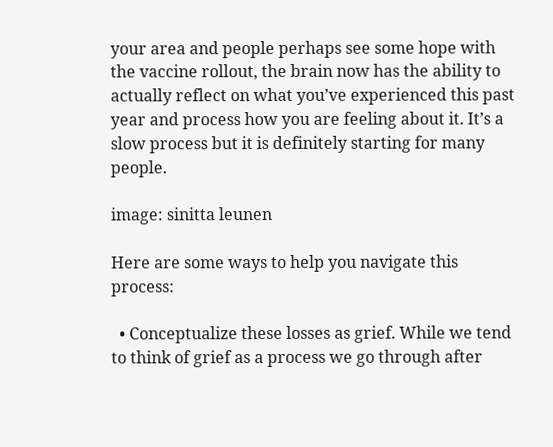your area and people perhaps see some hope with the vaccine rollout, the brain now has the ability to actually reflect on what you’ve experienced this past year and process how you are feeling about it. It’s a slow process but it is definitely starting for many people.

image: sinitta leunen

Here are some ways to help you navigate this process:

  • Conceptualize these losses as grief. While we tend to think of grief as a process we go through after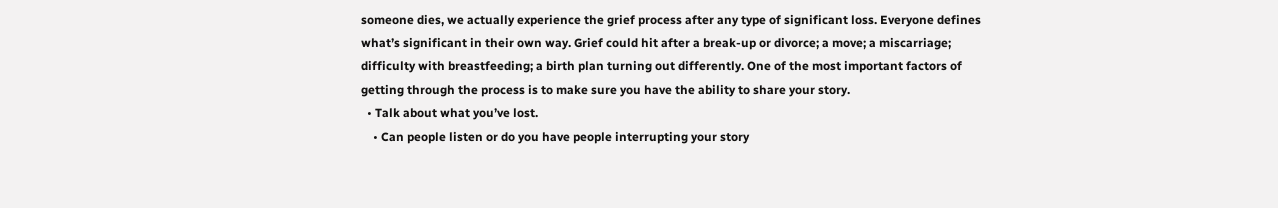someone dies, we actually experience the grief process after any type of significant loss. Everyone defines what’s significant in their own way. Grief could hit after a break-up or divorce; a move; a miscarriage; difficulty with breastfeeding; a birth plan turning out differently. One of the most important factors of getting through the process is to make sure you have the ability to share your story.
  • Talk about what you’ve lost.
    • Can people listen or do you have people interrupting your story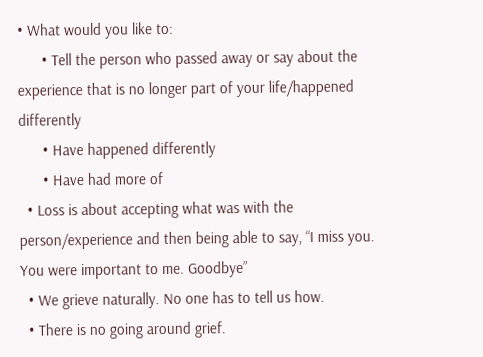• What would you like to:
      • Tell the person who passed away or say about the experience that is no longer part of your life/happened differently
      • Have happened differently
      • Have had more of
  • Loss is about accepting what was with the person/experience and then being able to say, “I miss you. You were important to me. Goodbye”
  • We grieve naturally. No one has to tell us how.
  • There is no going around grief.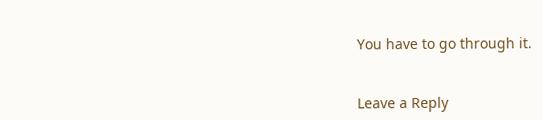You have to go through it.


Leave a Reply